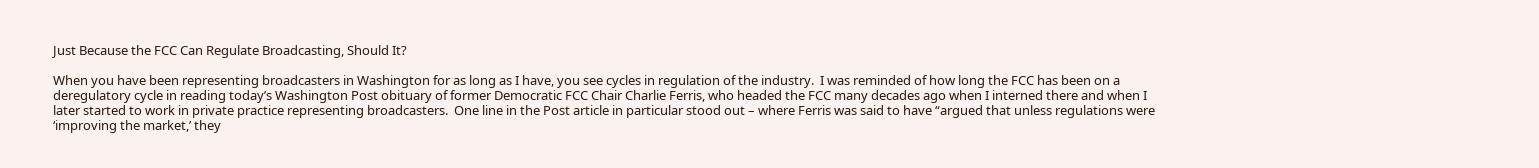Just Because the FCC Can Regulate Broadcasting, Should It?

When you have been representing broadcasters in Washington for as long as I have, you see cycles in regulation of the industry.  I was reminded of how long the FCC has been on a deregulatory cycle in reading today’s Washington Post obituary of former Democratic FCC Chair Charlie Ferris, who headed the FCC many decades ago when I interned there and when I later started to work in private practice representing broadcasters.  One line in the Post article in particular stood out – where Ferris was said to have “argued that unless regulations were ‘improving the market,’ they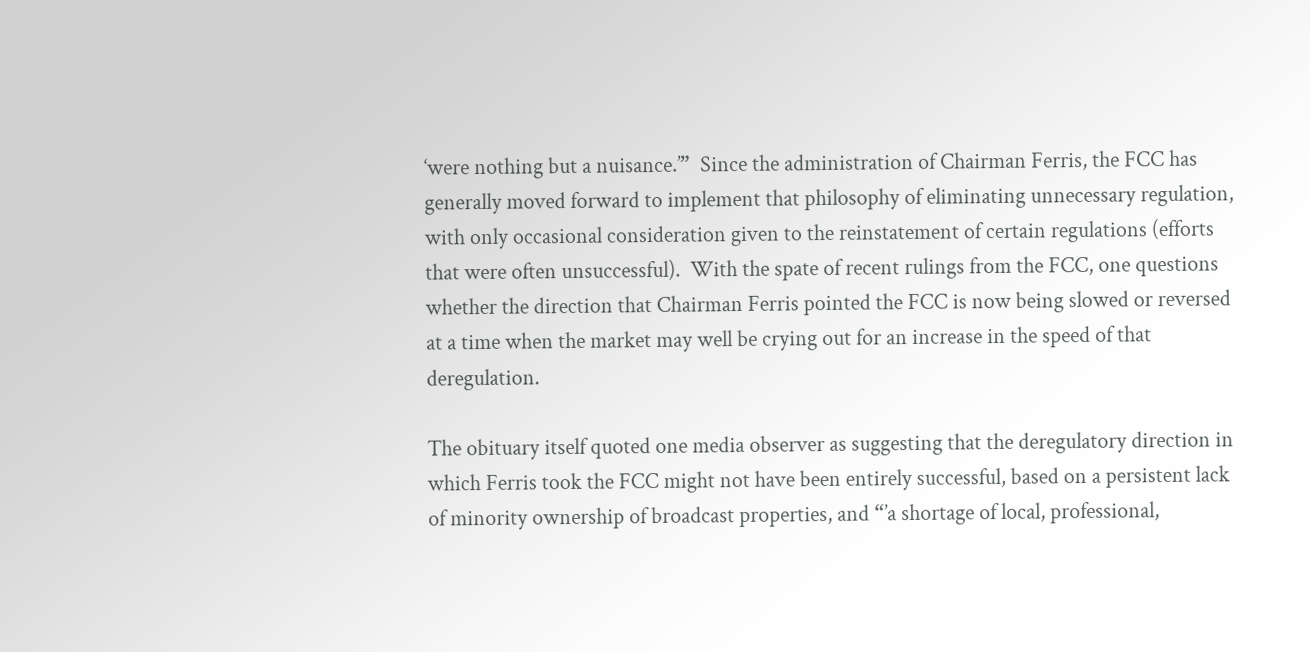‘were nothing but a nuisance.’”  Since the administration of Chairman Ferris, the FCC has generally moved forward to implement that philosophy of eliminating unnecessary regulation, with only occasional consideration given to the reinstatement of certain regulations (efforts that were often unsuccessful).  With the spate of recent rulings from the FCC, one questions whether the direction that Chairman Ferris pointed the FCC is now being slowed or reversed at a time when the market may well be crying out for an increase in the speed of that deregulation.

The obituary itself quoted one media observer as suggesting that the deregulatory direction in which Ferris took the FCC might not have been entirely successful, based on a persistent lack of minority ownership of broadcast properties, and “’a shortage of local, professional,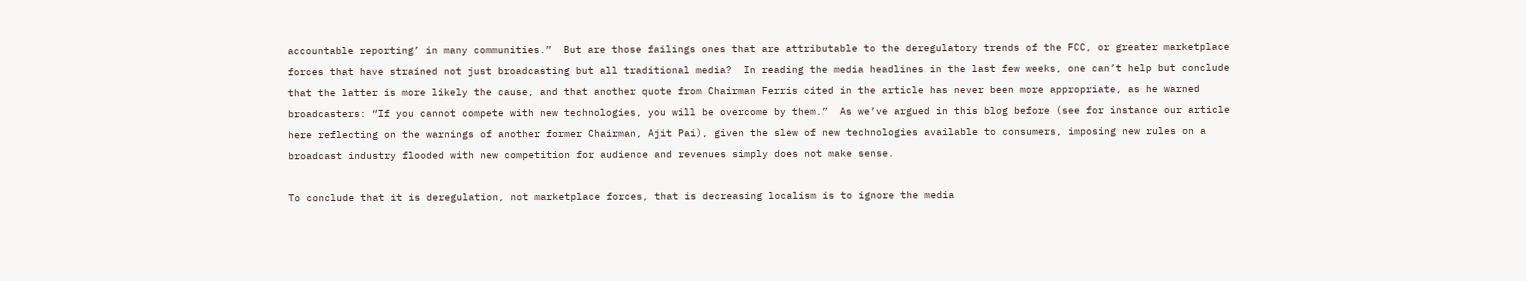accountable reporting’ in many communities.”  But are those failings ones that are attributable to the deregulatory trends of the FCC, or greater marketplace forces that have strained not just broadcasting but all traditional media?  In reading the media headlines in the last few weeks, one can’t help but conclude that the latter is more likely the cause, and that another quote from Chairman Ferris cited in the article has never been more appropriate, as he warned broadcasters: “If you cannot compete with new technologies, you will be overcome by them.”  As we’ve argued in this blog before (see for instance our article here reflecting on the warnings of another former Chairman, Ajit Pai), given the slew of new technologies available to consumers, imposing new rules on a broadcast industry flooded with new competition for audience and revenues simply does not make sense.

To conclude that it is deregulation, not marketplace forces, that is decreasing localism is to ignore the media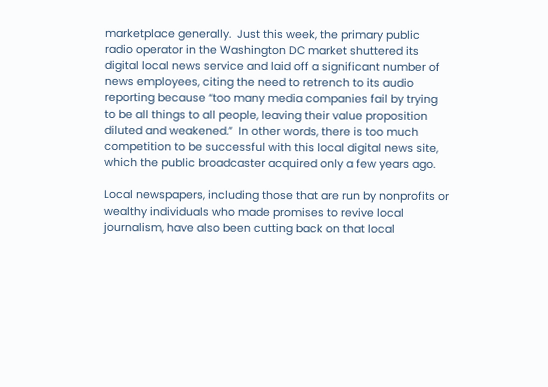marketplace generally.  Just this week, the primary public radio operator in the Washington DC market shuttered its digital local news service and laid off a significant number of news employees, citing the need to retrench to its audio reporting because “too many media companies fail by trying to be all things to all people, leaving their value proposition diluted and weakened.”  In other words, there is too much competition to be successful with this local digital news site, which the public broadcaster acquired only a few years ago.

Local newspapers, including those that are run by nonprofits or wealthy individuals who made promises to revive local journalism, have also been cutting back on that local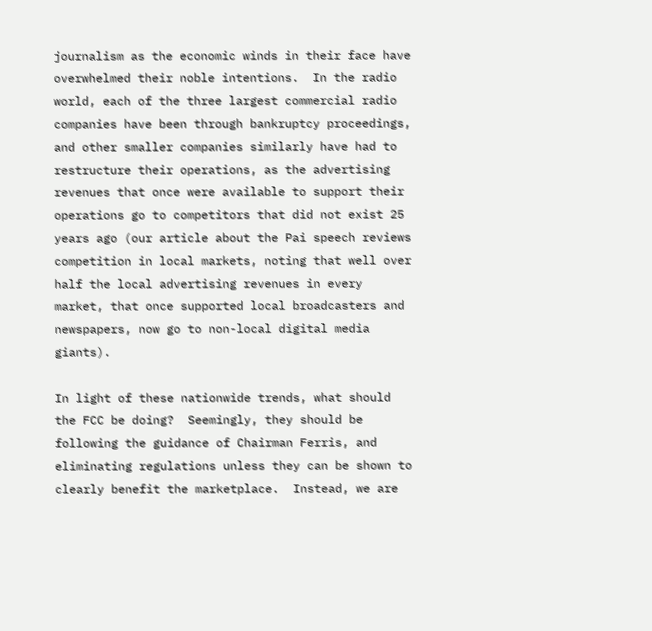journalism as the economic winds in their face have overwhelmed their noble intentions.  In the radio world, each of the three largest commercial radio companies have been through bankruptcy proceedings, and other smaller companies similarly have had to restructure their operations, as the advertising revenues that once were available to support their operations go to competitors that did not exist 25 years ago (our article about the Pai speech reviews competition in local markets, noting that well over half the local advertising revenues in every market, that once supported local broadcasters and newspapers, now go to non-local digital media giants).

In light of these nationwide trends, what should the FCC be doing?  Seemingly, they should be following the guidance of Chairman Ferris, and eliminating regulations unless they can be shown to clearly benefit the marketplace.  Instead, we are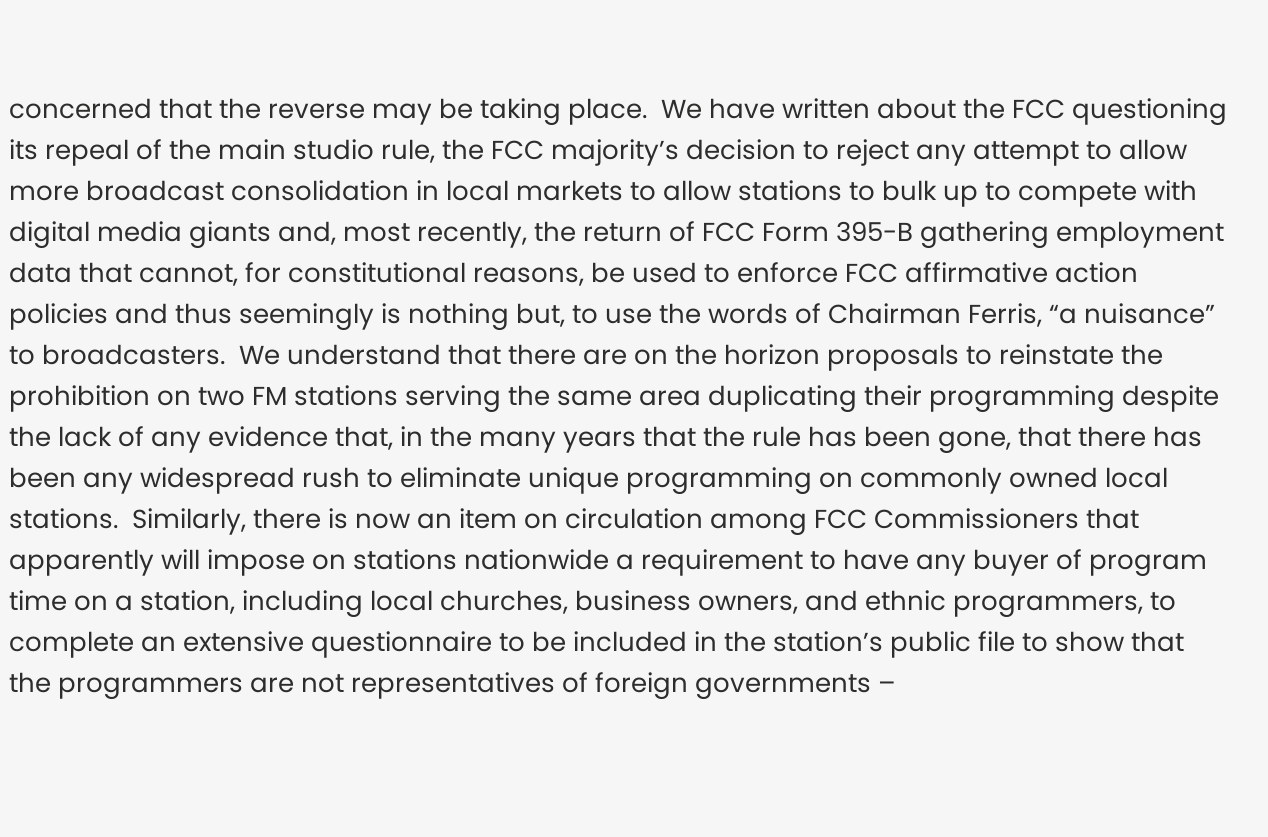concerned that the reverse may be taking place.  We have written about the FCC questioning its repeal of the main studio rule, the FCC majority’s decision to reject any attempt to allow more broadcast consolidation in local markets to allow stations to bulk up to compete with digital media giants and, most recently, the return of FCC Form 395-B gathering employment data that cannot, for constitutional reasons, be used to enforce FCC affirmative action policies and thus seemingly is nothing but, to use the words of Chairman Ferris, “a nuisance” to broadcasters.  We understand that there are on the horizon proposals to reinstate the prohibition on two FM stations serving the same area duplicating their programming despite the lack of any evidence that, in the many years that the rule has been gone, that there has been any widespread rush to eliminate unique programming on commonly owned local stations.  Similarly, there is now an item on circulation among FCC Commissioners that apparently will impose on stations nationwide a requirement to have any buyer of program time on a station, including local churches, business owners, and ethnic programmers, to complete an extensive questionnaire to be included in the station’s public file to show that the programmers are not representatives of foreign governments –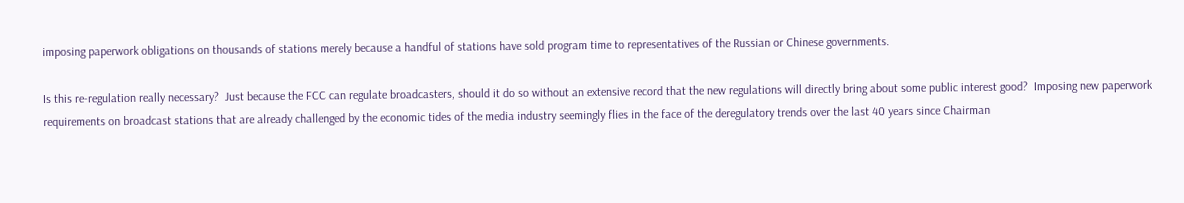imposing paperwork obligations on thousands of stations merely because a handful of stations have sold program time to representatives of the Russian or Chinese governments.

Is this re-regulation really necessary?  Just because the FCC can regulate broadcasters, should it do so without an extensive record that the new regulations will directly bring about some public interest good?  Imposing new paperwork requirements on broadcast stations that are already challenged by the economic tides of the media industry seemingly flies in the face of the deregulatory trends over the last 40 years since Chairman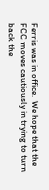Ferris was in office.  We hope that the FCC moves cautiously in trying to turn back the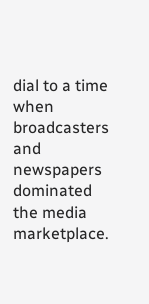dial to a time when broadcasters and newspapers dominated the media marketplace.